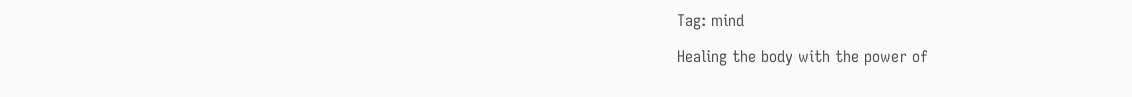Tag: mind

Healing the body with the power of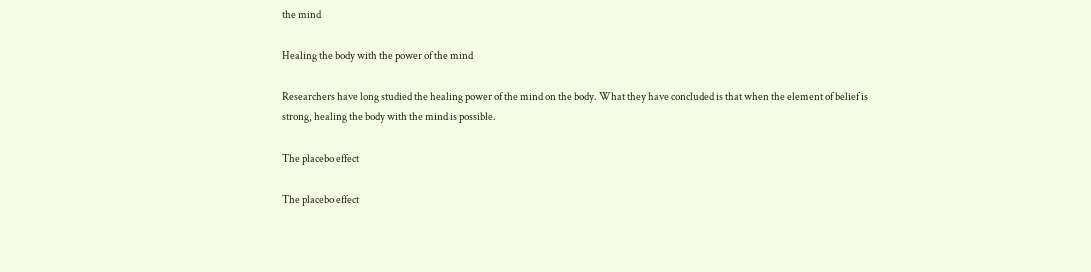the mind

Healing the body with the power of the mind

Researchers have long studied the healing power of the mind on the body. What they have concluded is that when the element of belief is strong, healing the body with the mind is possible.

The placebo effect

The placebo effect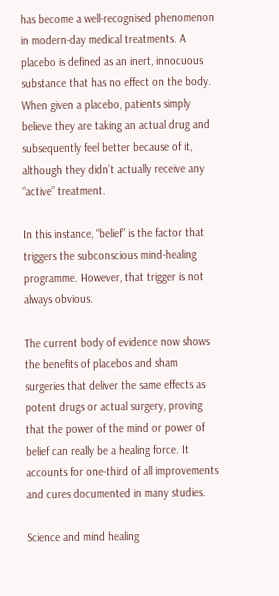has become a well-recognised phenomenon in modern-day medical treatments. A placebo is defined as an inert, innocuous substance that has no effect on the body. When given a placebo, patients simply believe they are taking an actual drug and subsequently feel better because of it, although they didn’t actually receive any “active” treatment.

In this instance, “belief” is the factor that triggers the subconscious mind-healing programme. However, that trigger is not always obvious.

The current body of evidence now shows the benefits of placebos and sham surgeries that deliver the same effects as potent drugs or actual surgery, proving that the power of the mind or power of belief can really be a healing force. It accounts for one-third of all improvements and cures documented in many studies.

Science and mind healing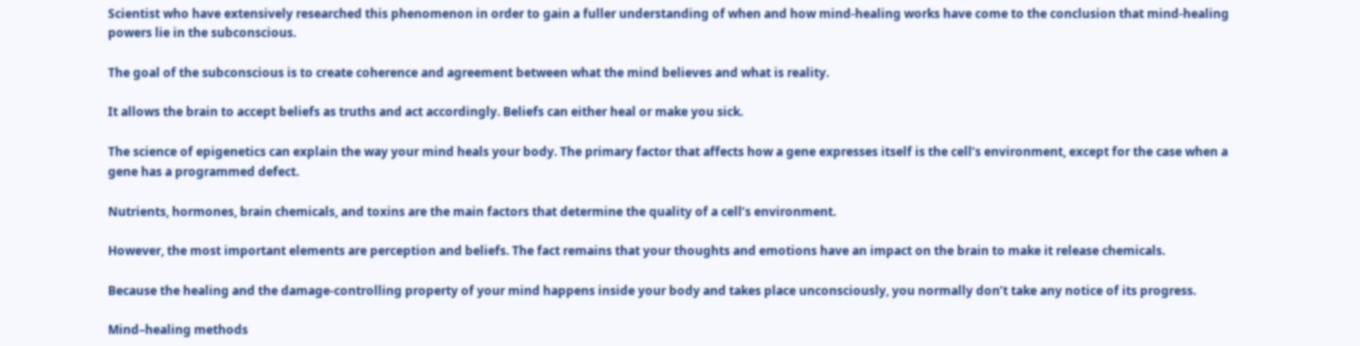Scientist who have extensively researched this phenomenon in order to gain a fuller understanding of when and how mind-healing works have come to the conclusion that mind-healing powers lie in the subconscious.

The goal of the subconscious is to create coherence and agreement between what the mind believes and what is reality.

It allows the brain to accept beliefs as truths and act accordingly. Beliefs can either heal or make you sick.

The science of epigenetics can explain the way your mind heals your body. The primary factor that affects how a gene expresses itself is the cell’s environment, except for the case when a gene has a programmed defect.

Nutrients, hormones, brain chemicals, and toxins are the main factors that determine the quality of a cell’s environment.

However, the most important elements are perception and beliefs. The fact remains that your thoughts and emotions have an impact on the brain to make it release chemicals.

Because the healing and the damage-controlling property of your mind happens inside your body and takes place unconsciously, you normally don’t take any notice of its progress.

Mind–healing methods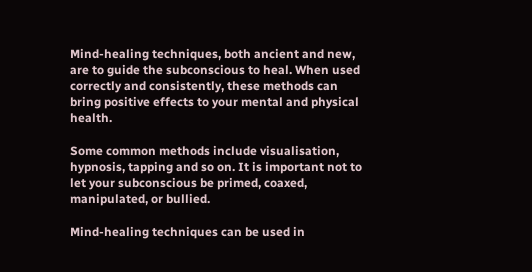Mind-healing techniques, both ancient and new, are to guide the subconscious to heal. When used correctly and consistently, these methods can bring positive effects to your mental and physical health.

Some common methods include visualisation, hypnosis, tapping and so on. It is important not to let your subconscious be primed, coaxed, manipulated, or bullied.

Mind-healing techniques can be used in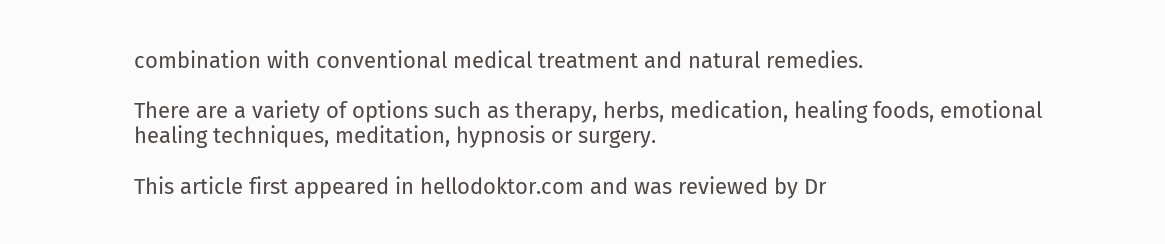combination with conventional medical treatment and natural remedies.

There are a variety of options such as therapy, herbs, medication, healing foods, emotional healing techniques, meditation, hypnosis or surgery.

This article first appeared in hellodoktor.com and was reviewed by Dr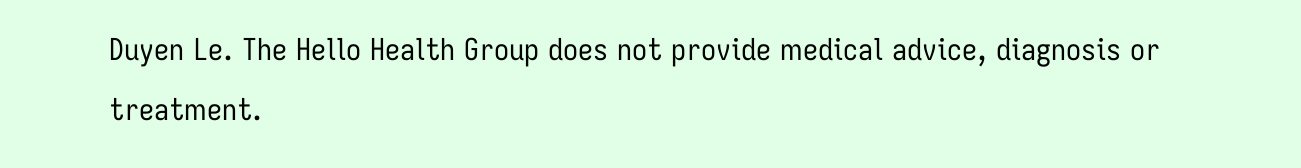Duyen Le. The Hello Health Group does not provide medical advice, diagnosis or treatment.